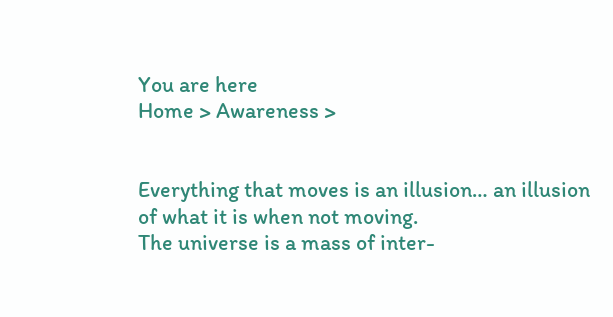You are here
Home > Awareness >


Everything that moves is an illusion… an illusion of what it is when not moving.
The universe is a mass of inter-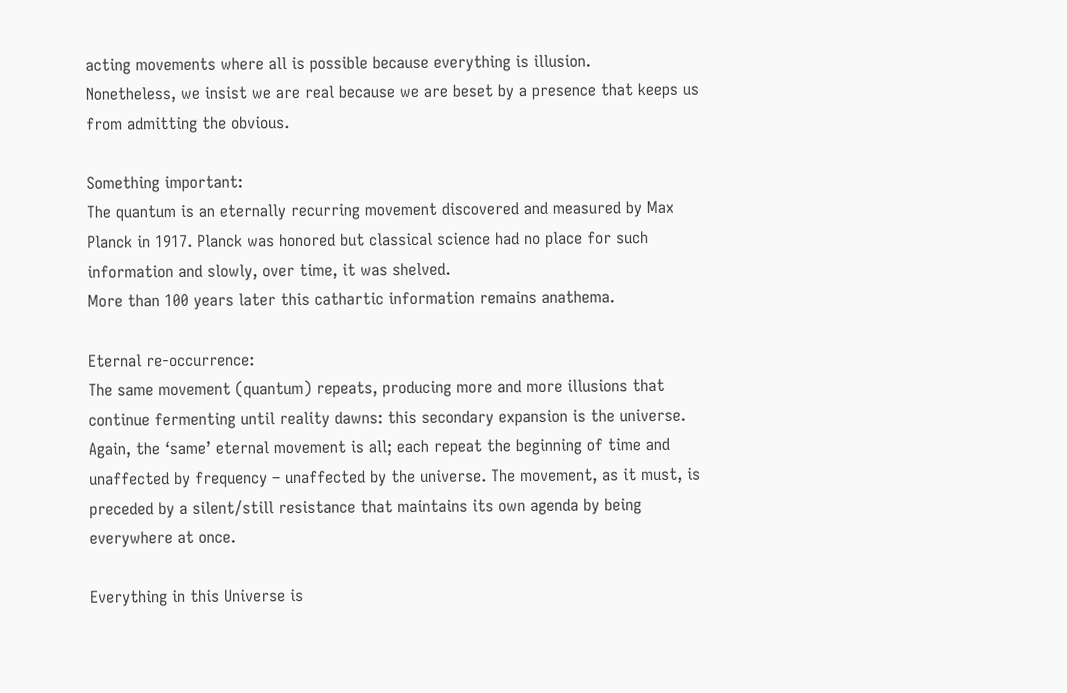acting movements where all is possible because everything is illusion.
Nonetheless, we insist we are real because we are beset by a presence that keeps us from admitting the obvious.

Something important:
The quantum is an eternally recurring movement discovered and measured by Max Planck in 1917. Planck was honored but classical science had no place for such information and slowly, over time, it was shelved.
More than 100 years later this cathartic information remains anathema.

Eternal re-occurrence:
The same movement (quantum) repeats, producing more and more illusions that continue fermenting until reality dawns: this secondary expansion is the universe.
Again, the ‘same’ eternal movement is all; each repeat the beginning of time and unaffected by frequency – unaffected by the universe. The movement, as it must, is preceded by a silent/still resistance that maintains its own agenda by being everywhere at once.

Everything in this Universe is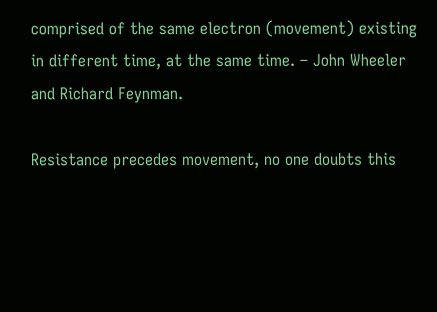comprised of the same electron (movement) existing in different time, at the same time. – John Wheeler and Richard Feynman.

Resistance precedes movement, no one doubts this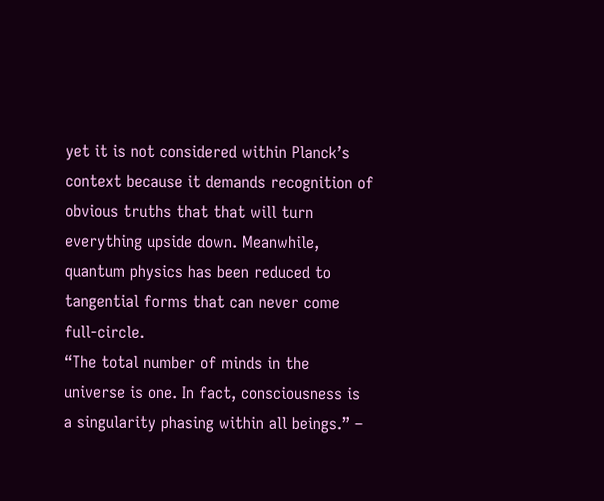yet it is not considered within Planck’s context because it demands recognition of obvious truths that that will turn everything upside down. Meanwhile, quantum physics has been reduced to tangential forms that can never come full-circle.
“The total number of minds in the universe is one. In fact, consciousness is a singularity phasing within all beings.” –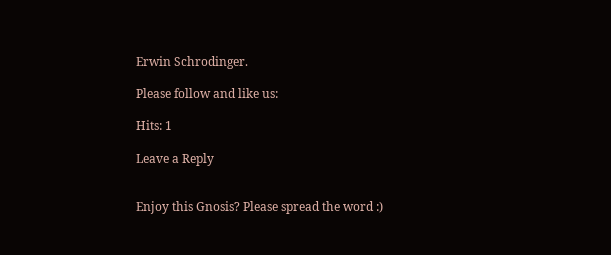Erwin Schrodinger.

Please follow and like us:

Hits: 1

Leave a Reply


Enjoy this Gnosis? Please spread the word :)